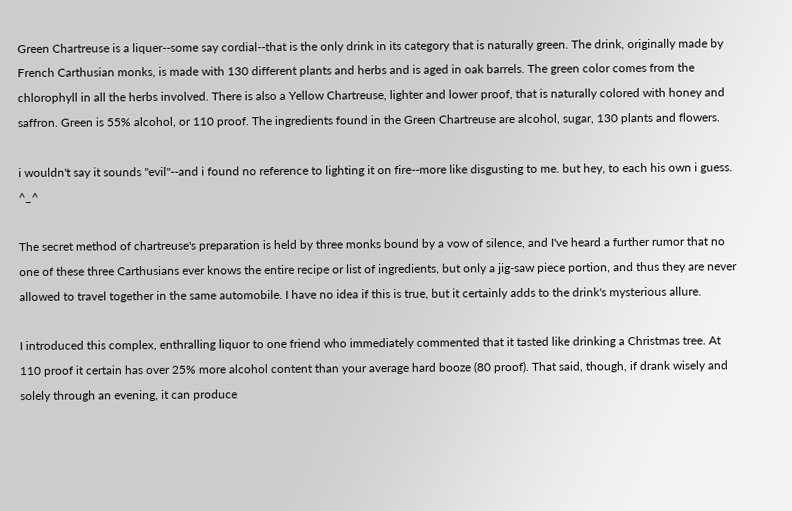Green Chartreuse is a liquer--some say cordial--that is the only drink in its category that is naturally green. The drink, originally made by French Carthusian monks, is made with 130 different plants and herbs and is aged in oak barrels. The green color comes from the chlorophyll in all the herbs involved. There is also a Yellow Chartreuse, lighter and lower proof, that is naturally colored with honey and saffron. Green is 55% alcohol, or 110 proof. The ingredients found in the Green Chartreuse are alcohol, sugar, 130 plants and flowers.

i wouldn't say it sounds "evil"--and i found no reference to lighting it on fire--more like disgusting to me. but hey, to each his own i guess. ^_^

The secret method of chartreuse's preparation is held by three monks bound by a vow of silence, and I've heard a further rumor that no one of these three Carthusians ever knows the entire recipe or list of ingredients, but only a jig-saw piece portion, and thus they are never allowed to travel together in the same automobile. I have no idea if this is true, but it certainly adds to the drink's mysterious allure.

I introduced this complex, enthralling liquor to one friend who immediately commented that it tasted like drinking a Christmas tree. At 110 proof it certain has over 25% more alcohol content than your average hard booze (80 proof). That said, though, if drank wisely and solely through an evening, it can produce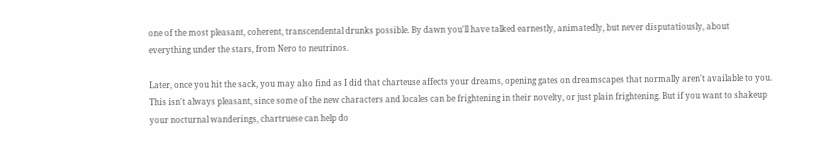one of the most pleasant, coherent, transcendental drunks possible. By dawn you'll have talked earnestly, animatedly, but never disputatiously, about everything under the stars, from Nero to neutrinos.

Later, once you hit the sack, you may also find as I did that charteuse affects your dreams, opening gates on dreamscapes that normally aren't available to you. This isn't always pleasant, since some of the new characters and locales can be frightening in their novelty, or just plain frightening. But if you want to shakeup your nocturnal wanderings, chartruese can help do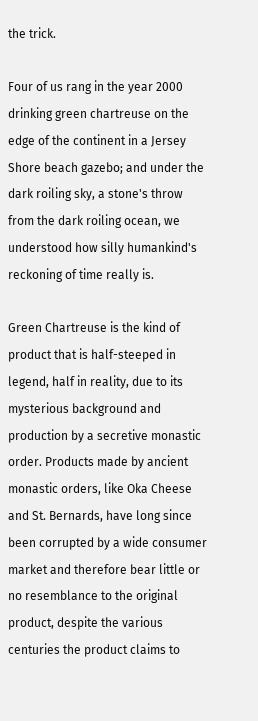the trick.

Four of us rang in the year 2000 drinking green chartreuse on the edge of the continent in a Jersey Shore beach gazebo; and under the dark roiling sky, a stone's throw from the dark roiling ocean, we understood how silly humankind's reckoning of time really is.

Green Chartreuse is the kind of product that is half-steeped in legend, half in reality, due to its mysterious background and production by a secretive monastic order. Products made by ancient monastic orders, like Oka Cheese and St. Bernards, have long since been corrupted by a wide consumer market and therefore bear little or no resemblance to the original product, despite the various centuries the product claims to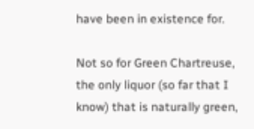have been in existence for.

Not so for Green Chartreuse, the only liquor (so far that I know) that is naturally green,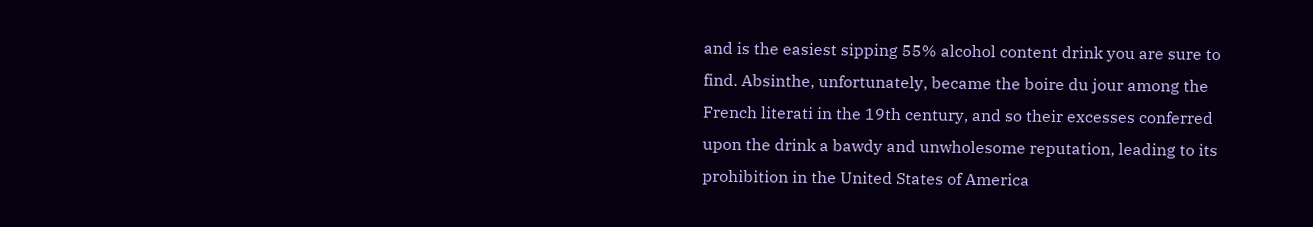and is the easiest sipping 55% alcohol content drink you are sure to find. Absinthe, unfortunately, became the boire du jour among the French literati in the 19th century, and so their excesses conferred upon the drink a bawdy and unwholesome reputation, leading to its prohibition in the United States of America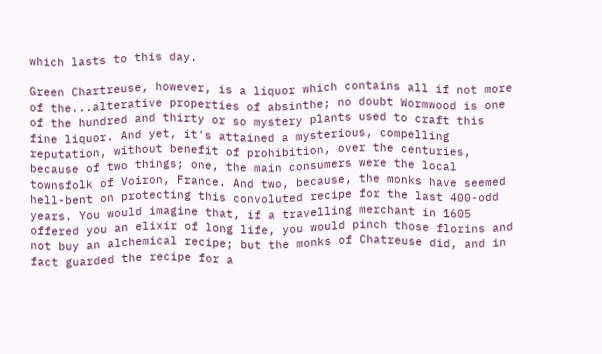which lasts to this day.

Green Chartreuse, however, is a liquor which contains all if not more of the...alterative properties of absinthe; no doubt Wormwood is one of the hundred and thirty or so mystery plants used to craft this fine liquor. And yet, it's attained a mysterious, compelling reputation, without benefit of prohibition, over the centuries, because of two things; one, the main consumers were the local townsfolk of Voiron, France. And two, because, the monks have seemed hell-bent on protecting this convoluted recipe for the last 400-odd years. You would imagine that, if a travelling merchant in 1605 offered you an elixir of long life, you would pinch those florins and not buy an alchemical recipe; but the monks of Chatreuse did, and in fact guarded the recipe for a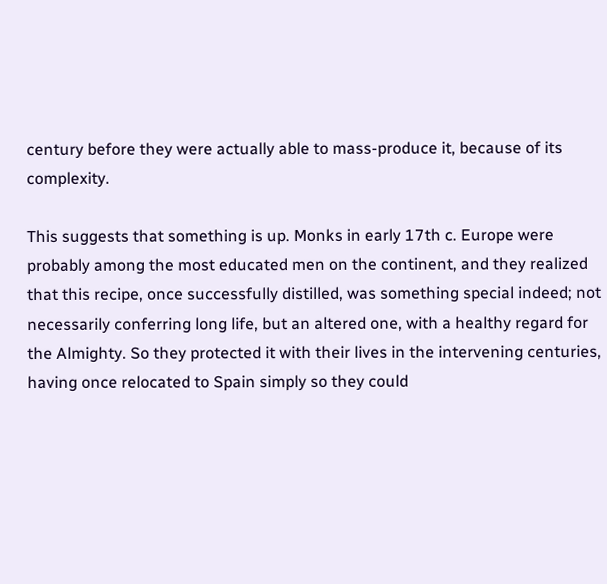century before they were actually able to mass-produce it, because of its complexity.

This suggests that something is up. Monks in early 17th c. Europe were probably among the most educated men on the continent, and they realized that this recipe, once successfully distilled, was something special indeed; not necessarily conferring long life, but an altered one, with a healthy regard for the Almighty. So they protected it with their lives in the intervening centuries, having once relocated to Spain simply so they could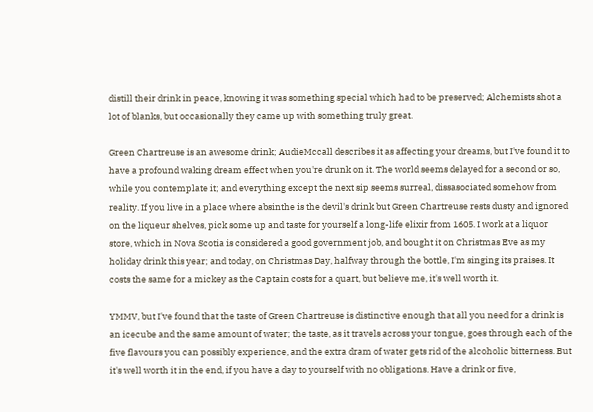distill their drink in peace, knowing it was something special which had to be preserved; Alchemists shot a lot of blanks, but occasionally they came up with something truly great.

Green Chartreuse is an awesome drink; AudieMccall describes it as affecting your dreams, but I've found it to have a profound waking dream effect when you're drunk on it. The world seems delayed for a second or so, while you contemplate it; and everything except the next sip seems surreal, dissasociated somehow from reality. If you live in a place where absinthe is the devil's drink but Green Chartreuse rests dusty and ignored on the liqueur shelves, pick some up and taste for yourself a long-life elixir from 1605. I work at a liquor store, which in Nova Scotia is considered a good government job, and bought it on Christmas Eve as my holiday drink this year; and today, on Christmas Day, halfway through the bottle, I'm singing its praises. It costs the same for a mickey as the Captain costs for a quart, but believe me, it's well worth it.

YMMV, but I've found that the taste of Green Chartreuse is distinctive enough that all you need for a drink is an icecube and the same amount of water; the taste, as it travels across your tongue, goes through each of the five flavours you can possibly experience, and the extra dram of water gets rid of the alcoholic bitterness. But it's well worth it in the end, if you have a day to yourself with no obligations. Have a drink or five,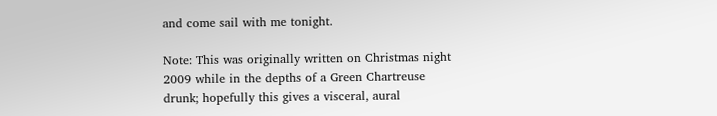and come sail with me tonight.

Note: This was originally written on Christmas night 2009 while in the depths of a Green Chartreuse drunk; hopefully this gives a visceral, aural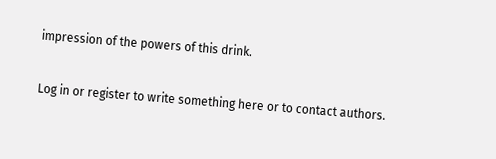impression of the powers of this drink.

Log in or register to write something here or to contact authors.